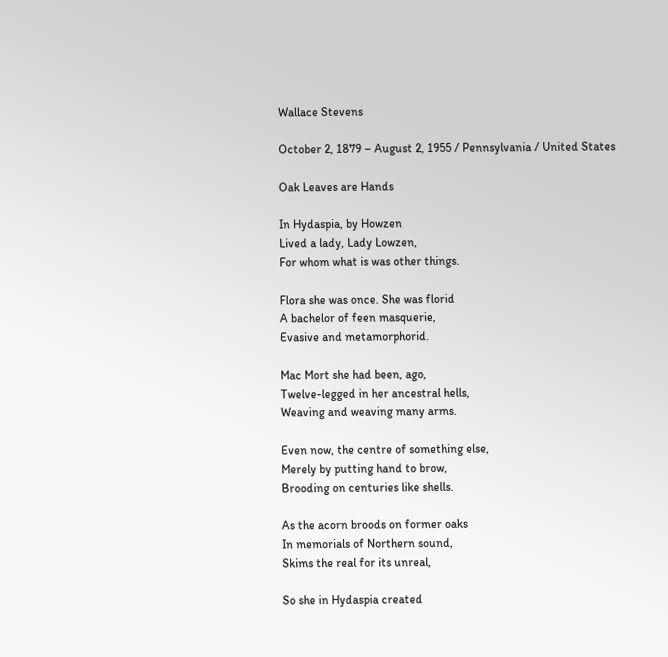Wallace Stevens

October 2, 1879 – August 2, 1955 / Pennsylvania / United States

Oak Leaves are Hands

In Hydaspia, by Howzen
Lived a lady, Lady Lowzen,
For whom what is was other things.

Flora she was once. She was florid
A bachelor of feen masquerie,
Evasive and metamorphorid.

Mac Mort she had been, ago,
Twelve-legged in her ancestral hells,
Weaving and weaving many arms.

Even now, the centre of something else,
Merely by putting hand to brow,
Brooding on centuries like shells.

As the acorn broods on former oaks
In memorials of Northern sound,
Skims the real for its unreal,

So she in Hydaspia created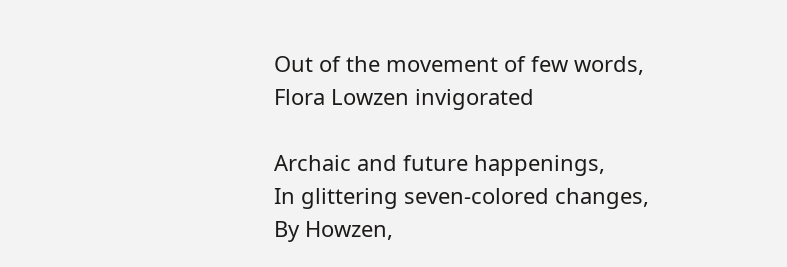Out of the movement of few words,
Flora Lowzen invigorated

Archaic and future happenings,
In glittering seven-colored changes,
By Howzen,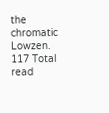the chromatic Lowzen.
117 Total read